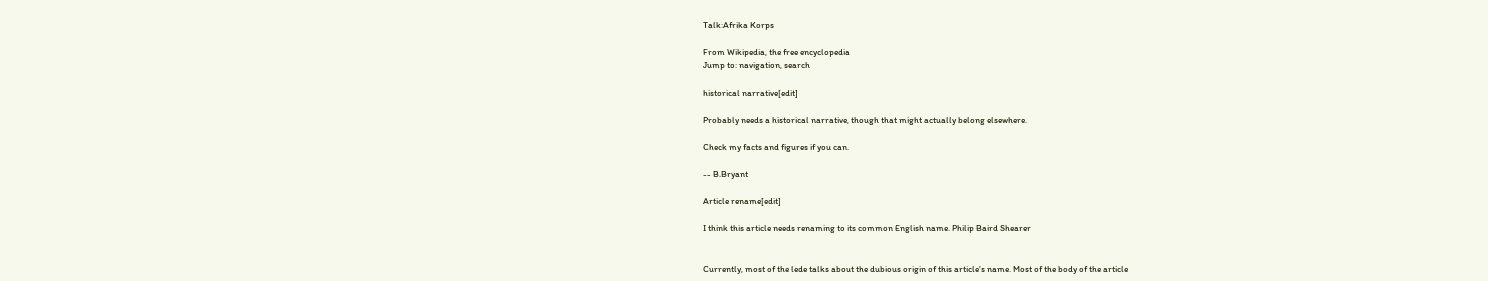Talk:Afrika Korps

From Wikipedia, the free encyclopedia
Jump to: navigation, search

historical narrative[edit]

Probably needs a historical narrative, though that might actually belong elsewhere.

Check my facts and figures if you can.

-- B.Bryant

Article rename[edit]

I think this article needs renaming to its common English name. Philip Baird Shearer


Currently, most of the lede talks about the dubious origin of this article's name. Most of the body of the article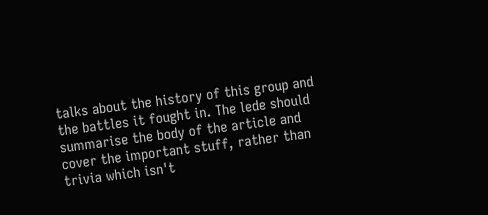talks about the history of this group and the battles it fought in. The lede should summarise the body of the article and cover the important stuff, rather than trivia which isn't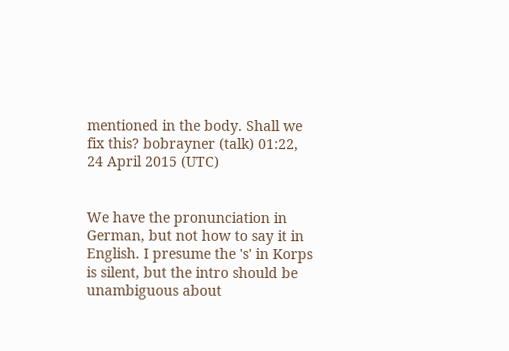mentioned in the body. Shall we fix this? bobrayner (talk) 01:22, 24 April 2015 (UTC)


We have the pronunciation in German, but not how to say it in English. I presume the 's' in Korps is silent, but the intro should be unambiguous about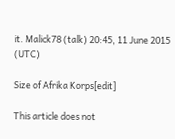it. Malick78 (talk) 20:45, 11 June 2015 (UTC)

Size of Afrika Korps[edit]

This article does not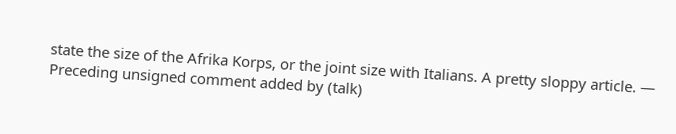state the size of the Afrika Korps, or the joint size with Italians. A pretty sloppy article. — Preceding unsigned comment added by (talk)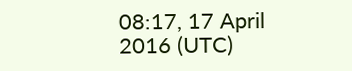08:17, 17 April 2016 (UTC)